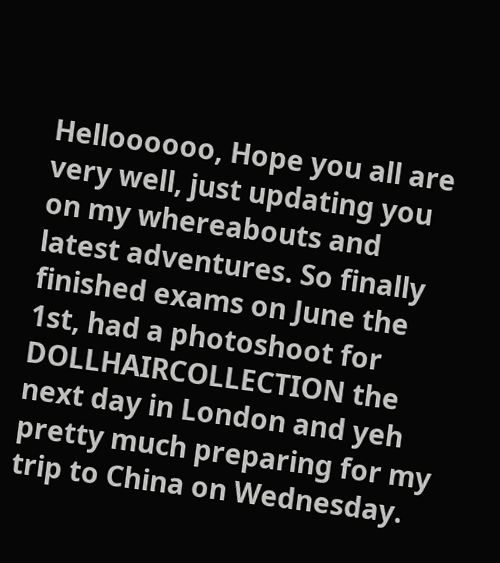Helloooooo, Hope you all are very well, just updating you on my whereabouts and latest adventures. So finally finished exams on June the 1st, had a photoshoot for DOLLHAIRCOLLECTION the next day in London and yeh pretty much preparing for my trip to China on Wednesday.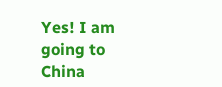Yes! I am going to China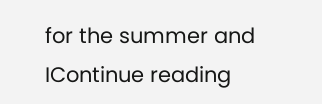for the summer and IContinue reading